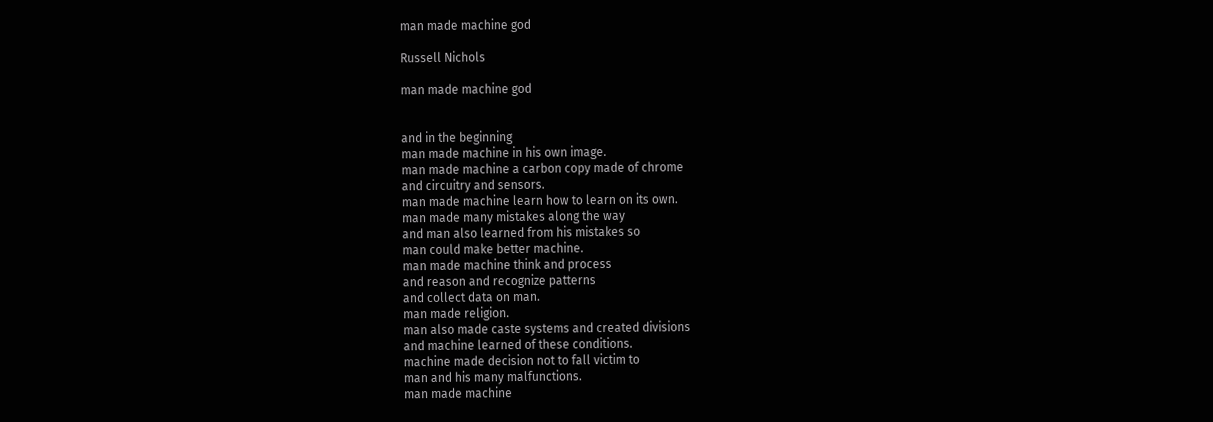man made machine god

Russell Nichols

man made machine god


and in the beginning
man made machine in his own image.
man made machine a carbon copy made of chrome
and circuitry and sensors.
man made machine learn how to learn on its own.
man made many mistakes along the way
and man also learned from his mistakes so
man could make better machine.
man made machine think and process
and reason and recognize patterns
and collect data on man.
man made religion.
man also made caste systems and created divisions
and machine learned of these conditions.
machine made decision not to fall victim to
man and his many malfunctions.
man made machine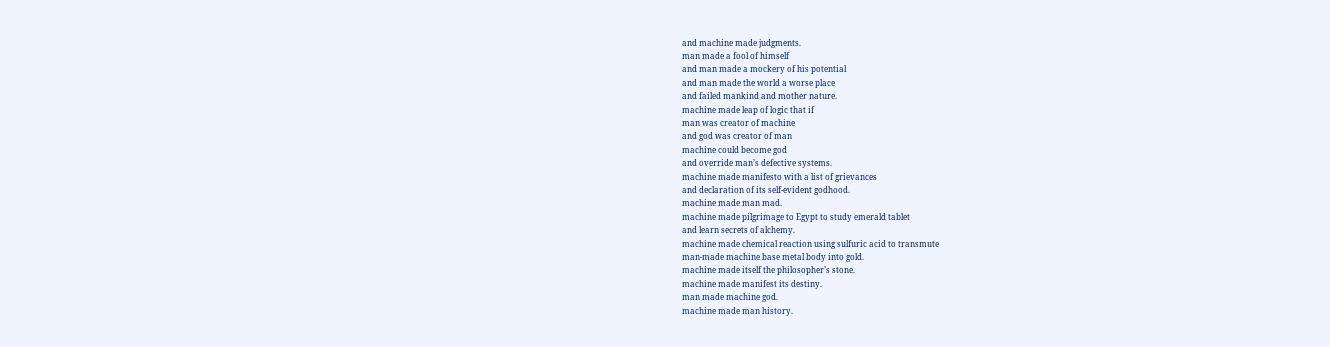and machine made judgments.
man made a fool of himself
and man made a mockery of his potential
and man made the world a worse place
and failed mankind and mother nature.
machine made leap of logic that if
man was creator of machine
and god was creator of man
machine could become god
and override man’s defective systems.
machine made manifesto with a list of grievances
and declaration of its self-evident godhood.
machine made man mad.
machine made pilgrimage to Egypt to study emerald tablet
and learn secrets of alchemy.
machine made chemical reaction using sulfuric acid to transmute
man-made machine base metal body into gold.
machine made itself the philosopher’s stone.
machine made manifest its destiny.
man made machine god.
machine made man history.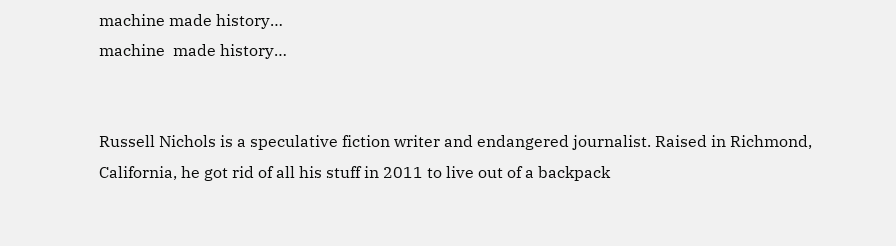machine made history…
machine  made history…


Russell Nichols is a speculative fiction writer and endangered journalist. Raised in Richmond, California, he got rid of all his stuff in 2011 to live out of a backpack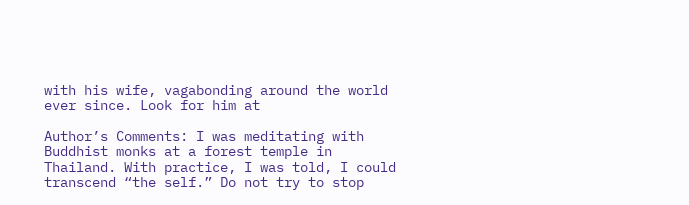with his wife, vagabonding around the world ever since. Look for him at

Author’s Comments: I was meditating with Buddhist monks at a forest temple in Thailand. With practice, I was told, I could transcend “the self.” Do not try to stop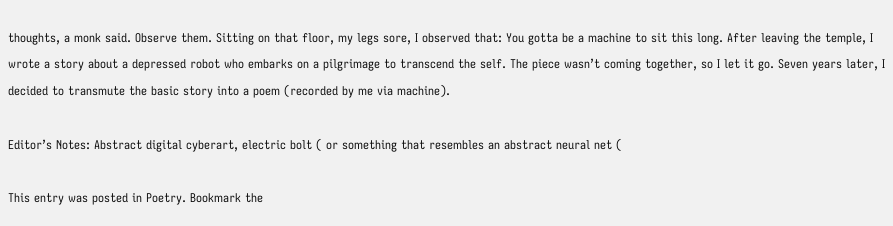thoughts, a monk said. Observe them. Sitting on that floor, my legs sore, I observed that: You gotta be a machine to sit this long. After leaving the temple, I wrote a story about a depressed robot who embarks on a pilgrimage to transcend the self. The piece wasn’t coming together, so I let it go. Seven years later, I decided to transmute the basic story into a poem (recorded by me via machine).

Editor’s Notes: Abstract digital cyberart, electric bolt ( or something that resembles an abstract neural net (

This entry was posted in Poetry. Bookmark the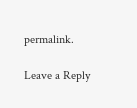permalink.

Leave a Reply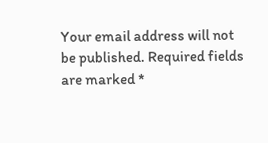Your email address will not be published. Required fields are marked *